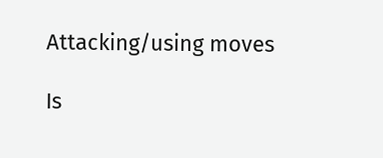Attacking/using moves

Is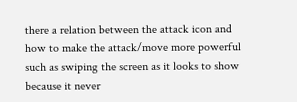there a relation between the attack icon and how to make the attack/move more powerful such as swiping the screen as it looks to show because it never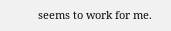seems to work for me.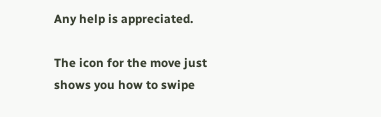Any help is appreciated.

The icon for the move just shows you how to swipe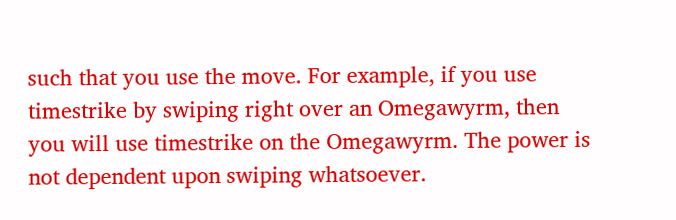such that you use the move. For example, if you use timestrike by swiping right over an Omegawyrm, then you will use timestrike on the Omegawyrm. The power is not dependent upon swiping whatsoever.